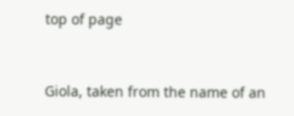top of page


Giola, taken from the name of an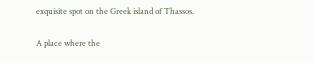exquisite spot on the Greek island of Thassos.

A place where the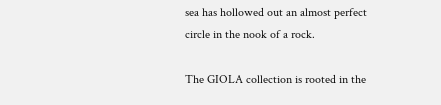sea has hollowed out an almost perfect circle in the nook of a rock.

The GIOLA collection is rooted in the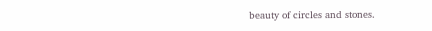beauty of circles and stones.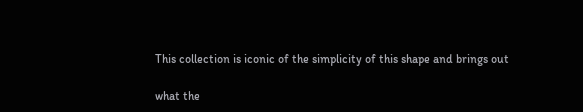This collection is iconic of the simplicity of this shape and brings out

what the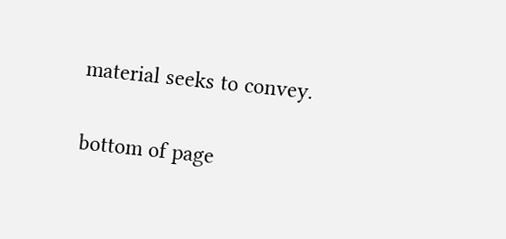material seeks to convey.

bottom of page